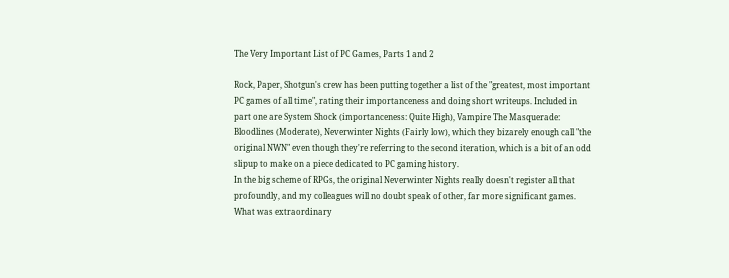The Very Important List of PC Games, Parts 1 and 2

Rock, Paper, Shotgun's crew has been putting together a list of the "greatest, most important PC games of all time", rating their importanceness and doing short writeups. Included in part one are System Shock (importanceness: Quite High), Vampire The Masquerade: Bloodlines (Moderate), Neverwinter Nights (Fairly low), which they bizarely enough call "the original NWN" even though they're referring to the second iteration, which is a bit of an odd slipup to make on a piece dedicated to PC gaming history.
In the big scheme of RPGs, the original Neverwinter Nights really doesn't register all that profoundly, and my colleagues will no doubt speak of other, far more significant games. What was extraordinary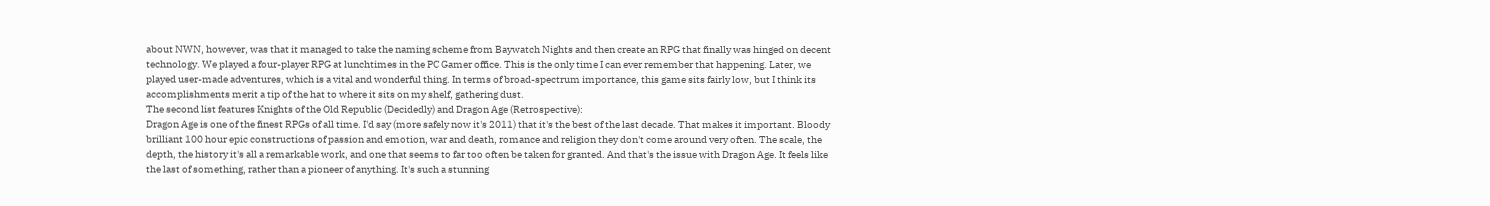about NWN, however, was that it managed to take the naming scheme from Baywatch Nights and then create an RPG that finally was hinged on decent technology. We played a four-player RPG at lunchtimes in the PC Gamer office. This is the only time I can ever remember that happening. Later, we played user-made adventures, which is a vital and wonderful thing. In terms of broad-spectrum importance, this game sits fairly low, but I think its accomplishments merit a tip of the hat to where it sits on my shelf, gathering dust.
The second list features Knights of the Old Republic (Decidedly) and Dragon Age (Retrospective):
Dragon Age is one of the finest RPGs of all time. I'd say (more safely now it's 2011) that it's the best of the last decade. That makes it important. Bloody brilliant 100 hour epic constructions of passion and emotion, war and death, romance and religion they don't come around very often. The scale, the depth, the history it's all a remarkable work, and one that seems to far too often be taken for granted. And that's the issue with Dragon Age. It feels like the last of something, rather than a pioneer of anything. It's such a stunning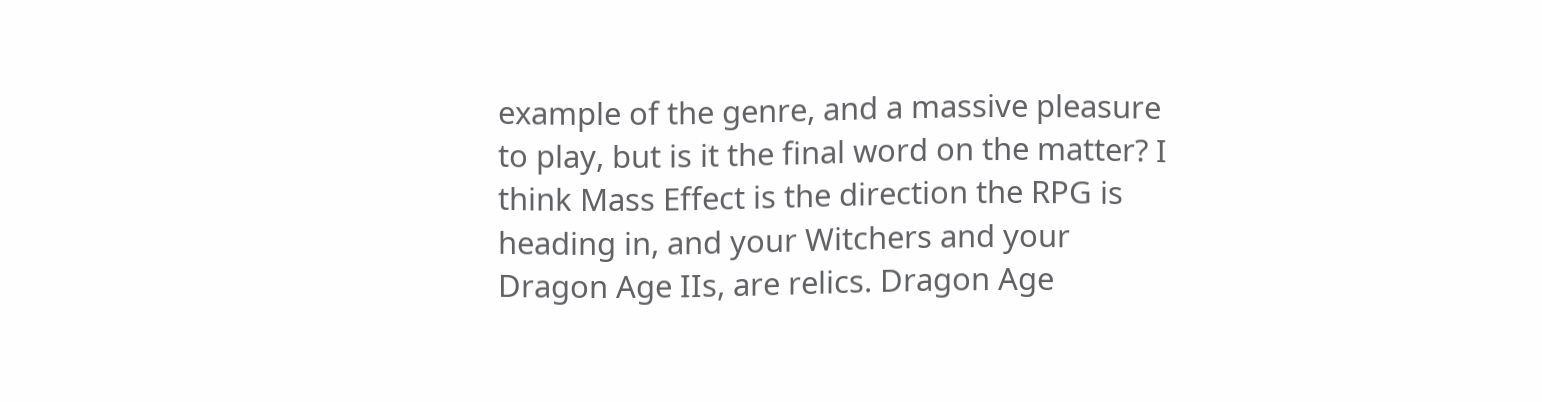example of the genre, and a massive pleasure to play, but is it the final word on the matter? I think Mass Effect is the direction the RPG is heading in, and your Witchers and your Dragon Age IIs, are relics. Dragon Age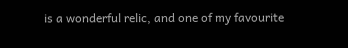is a wonderful relic, and one of my favourite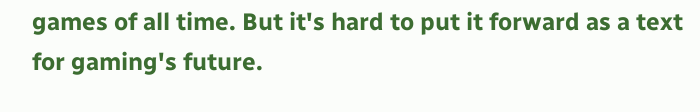games of all time. But it's hard to put it forward as a text for gaming's future.